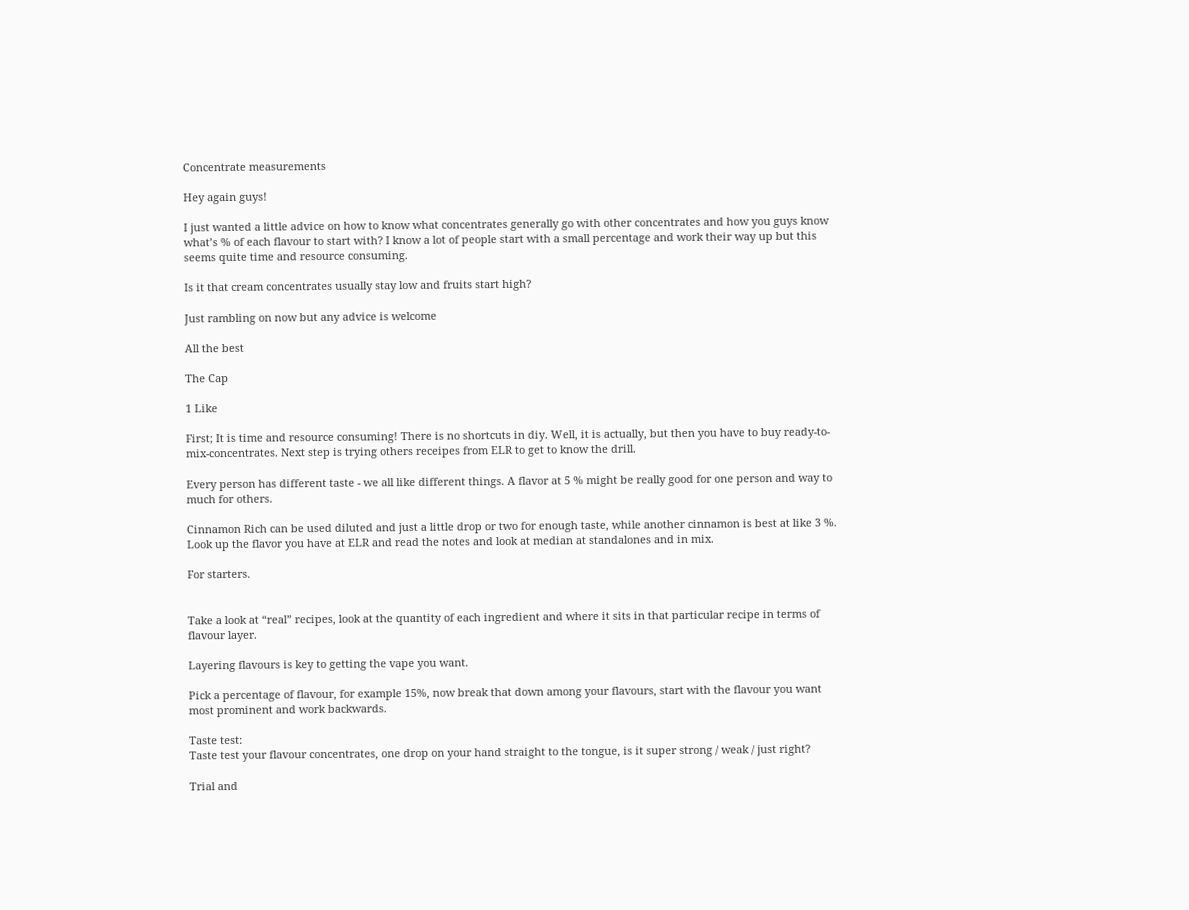Concentrate measurements

Hey again guys!

I just wanted a little advice on how to know what concentrates generally go with other concentrates and how you guys know what’s % of each flavour to start with? I know a lot of people start with a small percentage and work their way up but this seems quite time and resource consuming.

Is it that cream concentrates usually stay low and fruits start high?

Just rambling on now but any advice is welcome

All the best

The Cap

1 Like

First; It is time and resource consuming! There is no shortcuts in diy. Well, it is actually, but then you have to buy ready-to-mix-concentrates. Next step is trying others receipes from ELR to get to know the drill.

Every person has different taste - we all like different things. A flavor at 5 % might be really good for one person and way to much for others.

Cinnamon Rich can be used diluted and just a little drop or two for enough taste, while another cinnamon is best at like 3 %. Look up the flavor you have at ELR and read the notes and look at median at standalones and in mix.

For starters.


Take a look at “real” recipes, look at the quantity of each ingredient and where it sits in that particular recipe in terms of flavour layer.

Layering flavours is key to getting the vape you want.

Pick a percentage of flavour, for example 15%, now break that down among your flavours, start with the flavour you want most prominent and work backwards.

Taste test:
Taste test your flavour concentrates, one drop on your hand straight to the tongue, is it super strong / weak / just right?

Trial and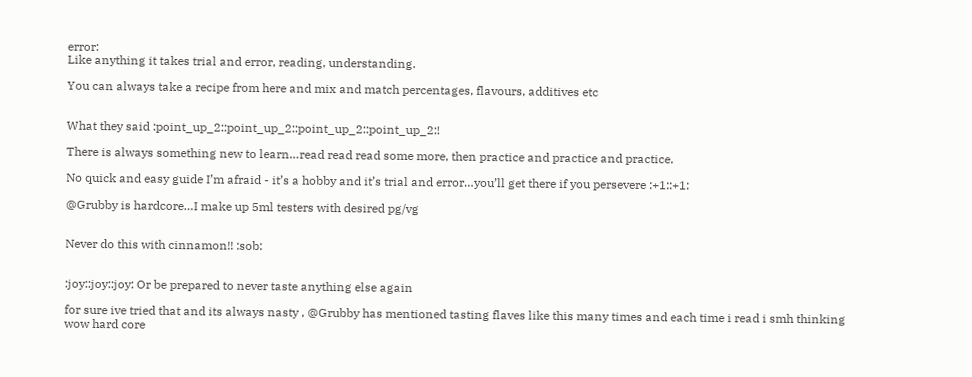error:
Like anything it takes trial and error, reading, understanding.

You can always take a recipe from here and mix and match percentages, flavours, additives etc


What they said :point_up_2::point_up_2::point_up_2::point_up_2:!

There is always something new to learn…read read read some more, then practice and practice and practice.

No quick and easy guide I’m afraid - it’s a hobby and it’s trial and error…you’ll get there if you persevere :+1::+1:

@Grubby is hardcore…I make up 5ml testers with desired pg/vg


Never do this with cinnamon!! :sob:


:joy::joy::joy: Or be prepared to never taste anything else again

for sure ive tried that and its always nasty , @Grubby has mentioned tasting flaves like this many times and each time i read i smh thinking wow hard core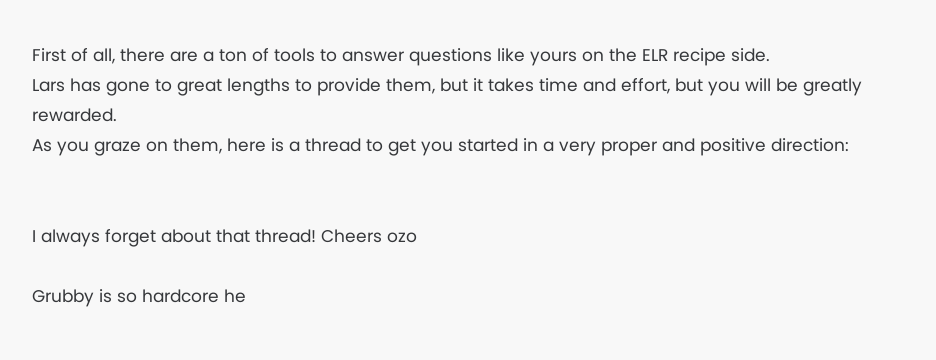First of all, there are a ton of tools to answer questions like yours on the ELR recipe side.
Lars has gone to great lengths to provide them, but it takes time and effort, but you will be greatly rewarded.
As you graze on them, here is a thread to get you started in a very proper and positive direction:


I always forget about that thread! Cheers ozo

Grubby is so hardcore he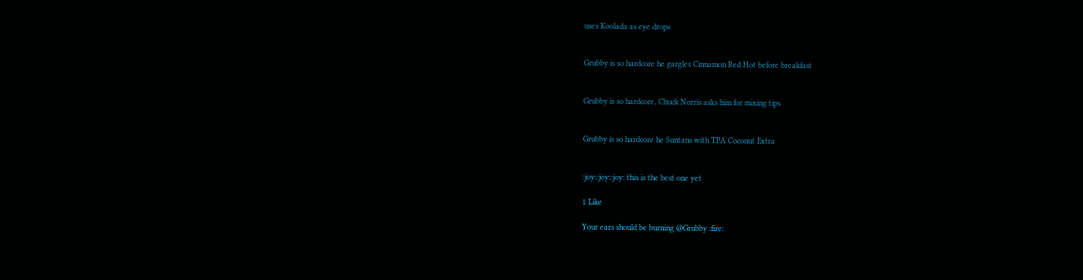uses Koolada as eye drops


Grubby is so hardcore he gargles Cinnamon Red Hot before breakfast


Grubby is so hardcore, Chuck Norris asks him for mixing tips


Grubby is so hardcore he Suntans with TPA Coconut Extra


:joy::joy::joy: this is the best one yet

1 Like

Your ears should be burning @Grubby :fire: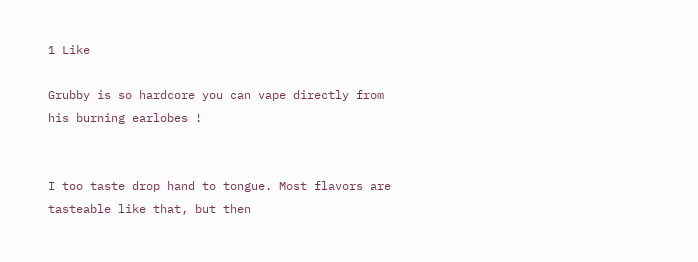1 Like

Grubby is so hardcore you can vape directly from his burning earlobes !


I too taste drop hand to tongue. Most flavors are tasteable like that, but then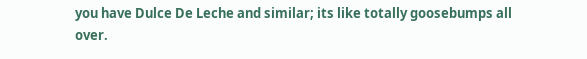you have Dulce De Leche and similar; its like totally goosebumps all over.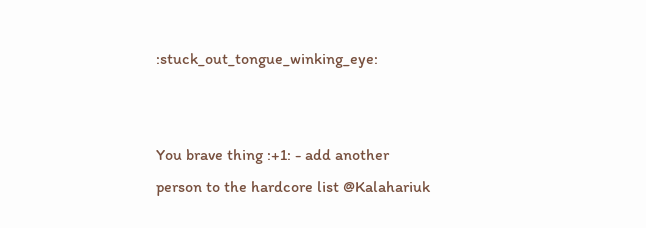:stuck_out_tongue_winking_eye:


You brave thing :+1: - add another person to the hardcore list @Kalahariuk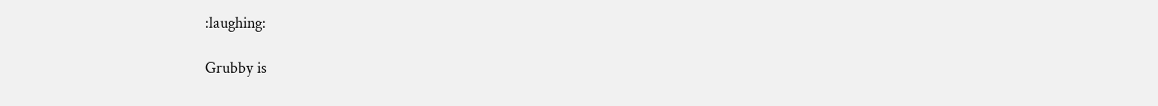:laughing:

Grubby is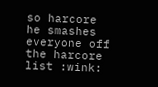so harcore he smashes everyone off the harcore list :wink: